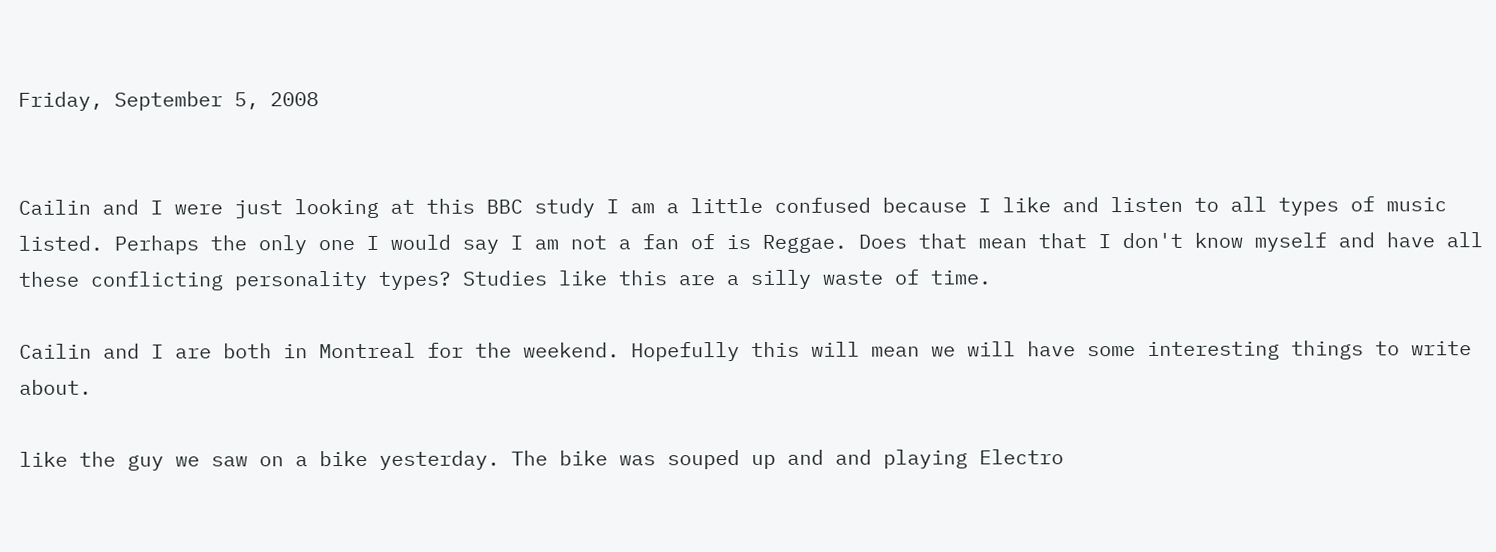Friday, September 5, 2008


Cailin and I were just looking at this BBC study I am a little confused because I like and listen to all types of music listed. Perhaps the only one I would say I am not a fan of is Reggae. Does that mean that I don't know myself and have all these conflicting personality types? Studies like this are a silly waste of time.

Cailin and I are both in Montreal for the weekend. Hopefully this will mean we will have some interesting things to write about.

like the guy we saw on a bike yesterday. The bike was souped up and and playing Electro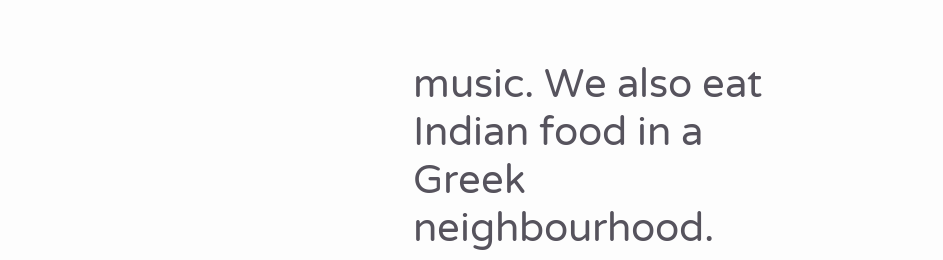music. We also eat Indian food in a Greek neighbourhood.